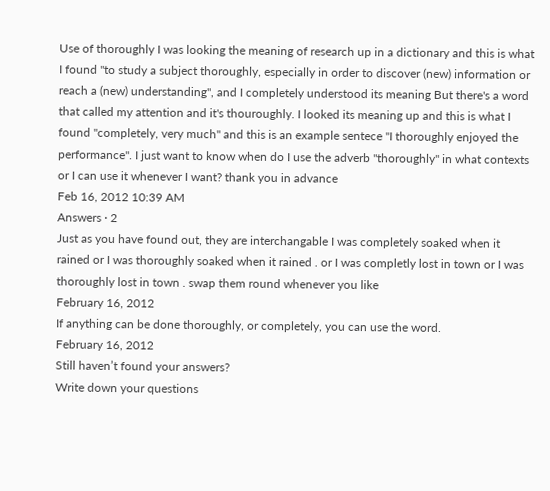Use of thoroughly I was looking the meaning of research up in a dictionary and this is what I found "to study a subject thoroughly, especially in order to discover (new) information or reach a (new) understanding", and I completely understood its meaning But there's a word that called my attention and it's thouroughly. I looked its meaning up and this is what I found "completely, very much" and this is an example sentece "I thoroughly enjoyed the performance". I just want to know when do I use the adverb "thoroughly" in what contexts or I can use it whenever I want? thank you in advance
Feb 16, 2012 10:39 AM
Answers · 2
Just as you have found out, they are interchangable I was completely soaked when it rained or I was thoroughly soaked when it rained . or I was completly lost in town or I was thoroughly lost in town . swap them round whenever you like
February 16, 2012
If anything can be done thoroughly, or completely, you can use the word.
February 16, 2012
Still haven’t found your answers?
Write down your questions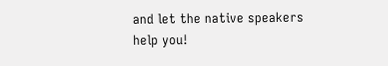and let the native speakers help you!